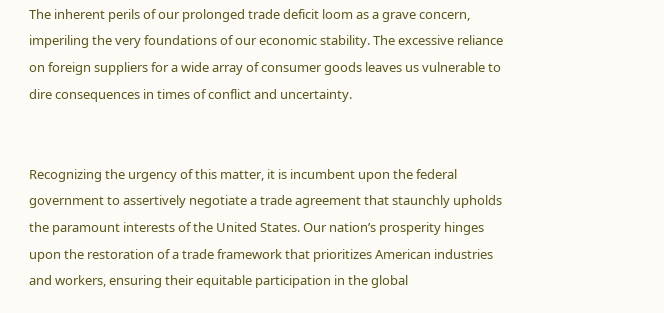The inherent perils of our prolonged trade deficit loom as a grave concern, imperiling the very foundations of our economic stability. The excessive reliance on foreign suppliers for a wide array of consumer goods leaves us vulnerable to dire consequences in times of conflict and uncertainty.


Recognizing the urgency of this matter, it is incumbent upon the federal government to assertively negotiate a trade agreement that staunchly upholds the paramount interests of the United States. Our nation’s prosperity hinges upon the restoration of a trade framework that prioritizes American industries and workers, ensuring their equitable participation in the global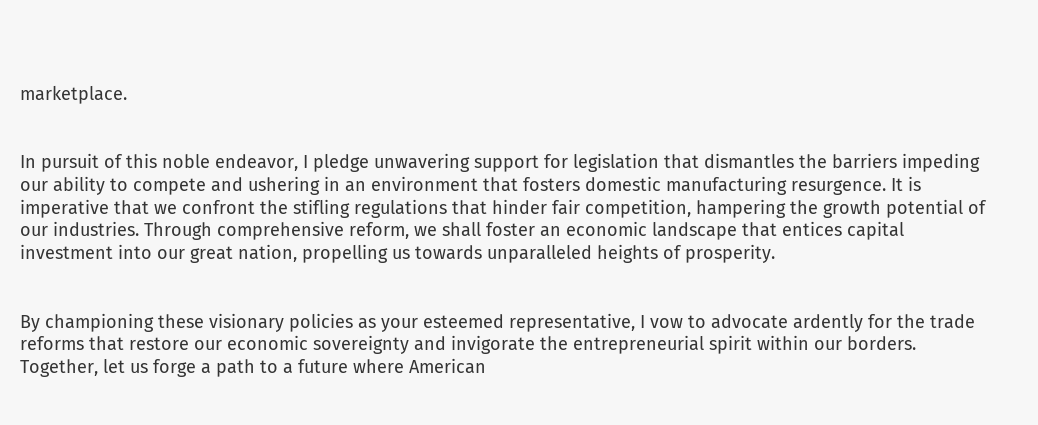marketplace.


In pursuit of this noble endeavor, I pledge unwavering support for legislation that dismantles the barriers impeding our ability to compete and ushering in an environment that fosters domestic manufacturing resurgence. It is imperative that we confront the stifling regulations that hinder fair competition, hampering the growth potential of our industries. Through comprehensive reform, we shall foster an economic landscape that entices capital investment into our great nation, propelling us towards unparalleled heights of prosperity.


By championing these visionary policies as your esteemed representative, I vow to advocate ardently for the trade reforms that restore our economic sovereignty and invigorate the entrepreneurial spirit within our borders. Together, let us forge a path to a future where American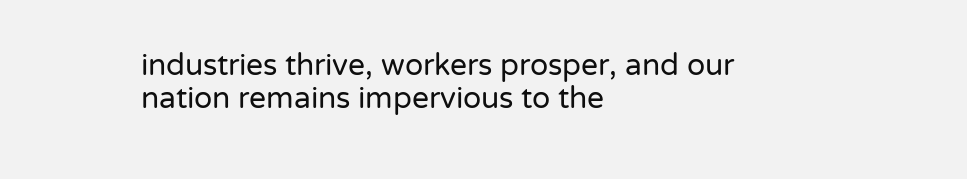industries thrive, workers prosper, and our nation remains impervious to the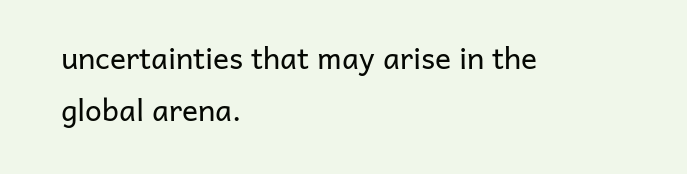uncertainties that may arise in the global arena.